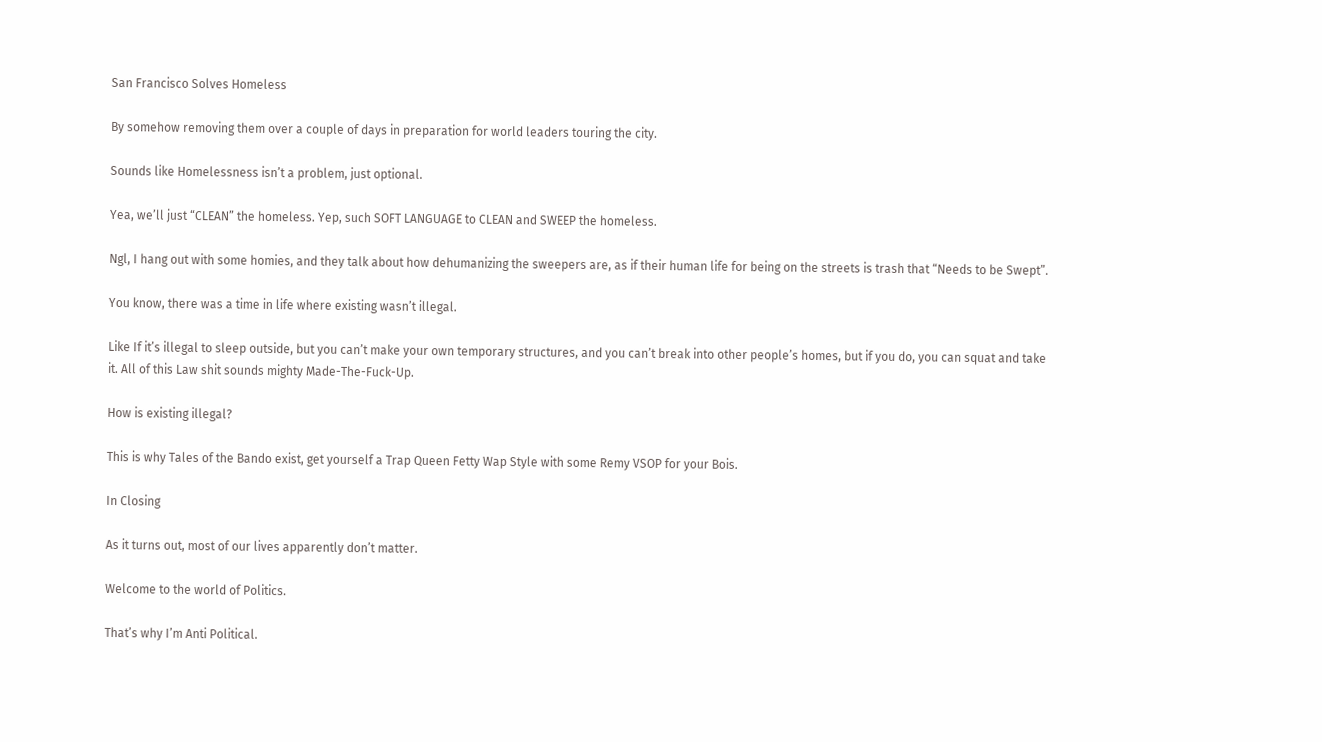San Francisco Solves Homeless

By somehow removing them over a couple of days in preparation for world leaders touring the city.

Sounds like Homelessness isn’t a problem, just optional.

Yea, we’ll just “CLEAN” the homeless. Yep, such SOFT LANGUAGE to CLEAN and SWEEP the homeless.

Ngl, I hang out with some homies, and they talk about how dehumanizing the sweepers are, as if their human life for being on the streets is trash that “Needs to be Swept”.

You know, there was a time in life where existing wasn’t illegal.

Like If it’s illegal to sleep outside, but you can’t make your own temporary structures, and you can’t break into other people’s homes, but if you do, you can squat and take it. All of this Law shit sounds mighty Made-The-Fuck-Up.

How is existing illegal?

This is why Tales of the Bando exist, get yourself a Trap Queen Fetty Wap Style with some Remy VSOP for your Bois.

In Closing

As it turns out, most of our lives apparently don’t matter.

Welcome to the world of Politics.

That’s why I’m Anti Political.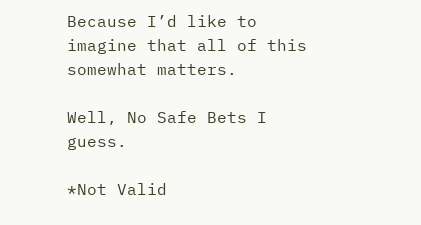Because I’d like to imagine that all of this somewhat matters.

Well, No Safe Bets I guess.

*Not Valid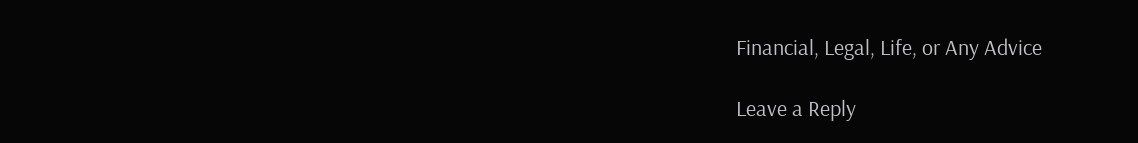Financial, Legal, Life, or Any Advice

Leave a Reply